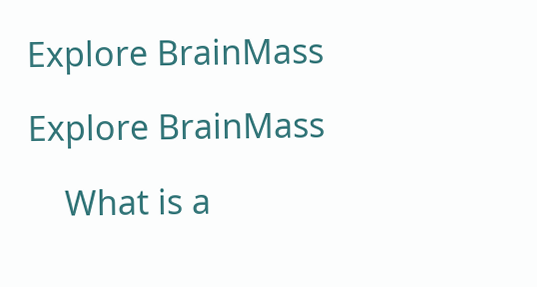Explore BrainMass

Explore BrainMass

    What is a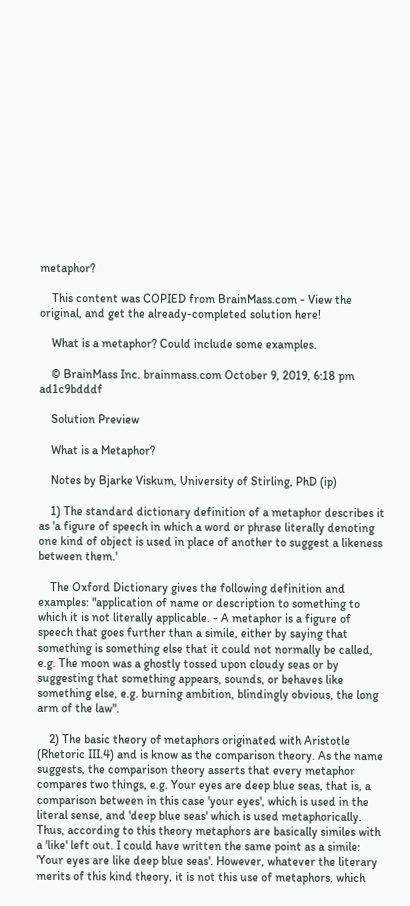metaphor?

    This content was COPIED from BrainMass.com - View the original, and get the already-completed solution here!

    What is a metaphor? Could include some examples.

    © BrainMass Inc. brainmass.com October 9, 2019, 6:18 pm ad1c9bdddf

    Solution Preview

    What is a Metaphor?

    Notes by Bjarke Viskum, University of Stirling, PhD (ip)

    1) The standard dictionary definition of a metaphor describes it as 'a figure of speech in which a word or phrase literally denoting one kind of object is used in place of another to suggest a likeness between them.'

    The Oxford Dictionary gives the following definition and examples: "application of name or description to something to which it is not literally applicable. - A metaphor is a figure of speech that goes further than a simile, either by saying that something is something else that it could not normally be called, e.g. The moon was a ghostly tossed upon cloudy seas or by suggesting that something appears, sounds, or behaves like something else, e.g. burning ambition, blindingly obvious, the long arm of the law".

    2) The basic theory of metaphors originated with Aristotle (Rhetoric III.4) and is know as the comparison theory. As the name suggests, the comparison theory asserts that every metaphor compares two things, e.g. Your eyes are deep blue seas, that is, a comparison between in this case 'your eyes', which is used in the literal sense, and 'deep blue seas' which is used metaphorically. Thus, according to this theory metaphors are basically similes with a 'like' left out. I could have written the same point as a simile: 'Your eyes are like deep blue seas'. However, whatever the literary merits of this kind theory, it is not this use of metaphors, which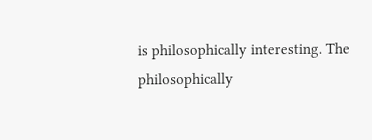is philosophically interesting. The philosophically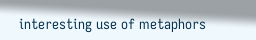interesting use of metaphors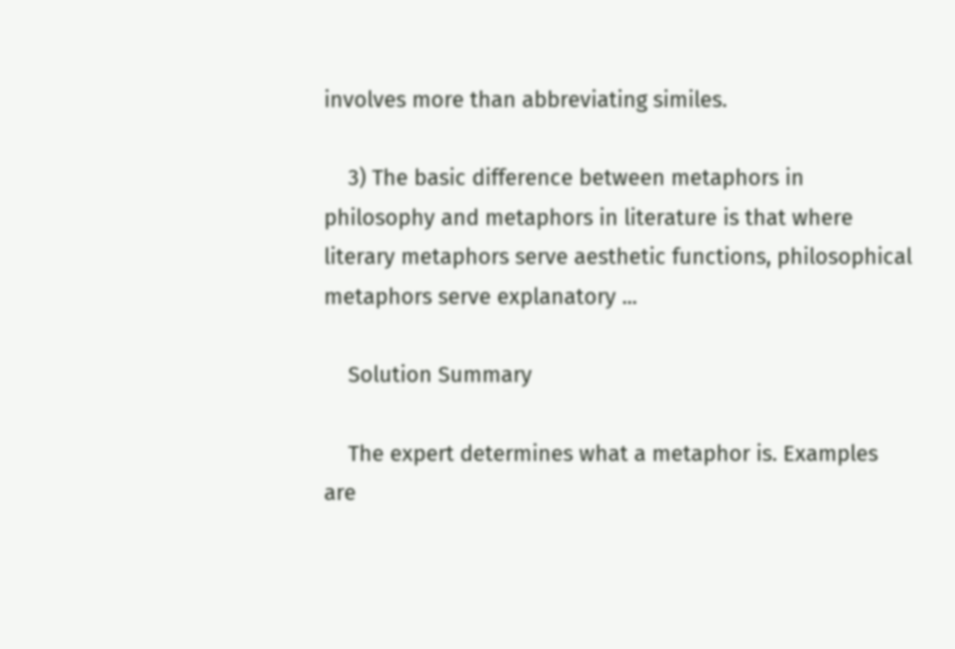involves more than abbreviating similes.

    3) The basic difference between metaphors in philosophy and metaphors in literature is that where literary metaphors serve aesthetic functions, philosophical metaphors serve explanatory ...

    Solution Summary

    The expert determines what a metaphor is. Examples are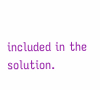included in the solution.